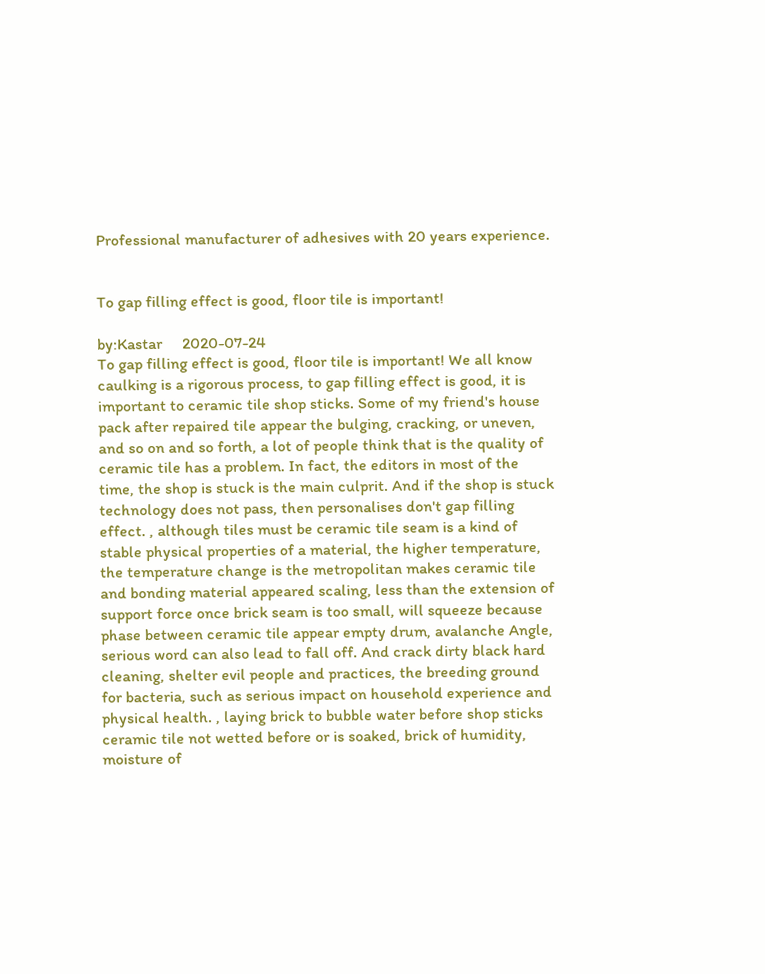Professional manufacturer of adhesives with 20 years experience.


To gap filling effect is good, floor tile is important!

by:Kastar     2020-07-24
To gap filling effect is good, floor tile is important! We all know caulking is a rigorous process, to gap filling effect is good, it is important to ceramic tile shop sticks. Some of my friend's house pack after repaired tile appear the bulging, cracking, or uneven, and so on and so forth, a lot of people think that is the quality of ceramic tile has a problem. In fact, the editors in most of the time, the shop is stuck is the main culprit. And if the shop is stuck technology does not pass, then personalises don't gap filling effect. , although tiles must be ceramic tile seam is a kind of stable physical properties of a material, the higher temperature, the temperature change is the metropolitan makes ceramic tile and bonding material appeared scaling, less than the extension of support force once brick seam is too small, will squeeze because phase between ceramic tile appear empty drum, avalanche Angle, serious word can also lead to fall off. And crack dirty black hard cleaning, shelter evil people and practices, the breeding ground for bacteria, such as serious impact on household experience and physical health. , laying brick to bubble water before shop sticks ceramic tile not wetted before or is soaked, brick of humidity, moisture of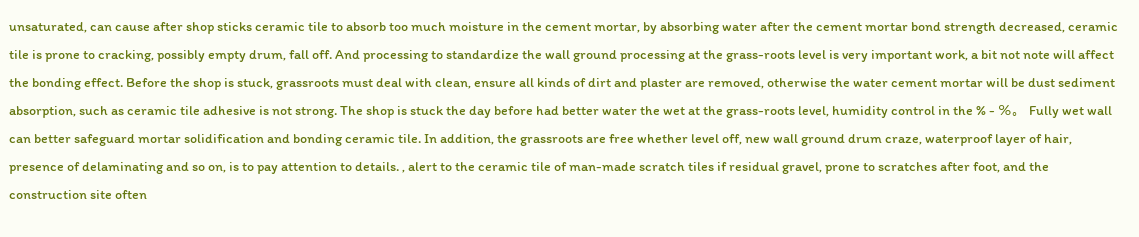unsaturated, can cause after shop sticks ceramic tile to absorb too much moisture in the cement mortar, by absorbing water after the cement mortar bond strength decreased, ceramic tile is prone to cracking, possibly empty drum, fall off. And processing to standardize the wall ground processing at the grass-roots level is very important work, a bit not note will affect the bonding effect. Before the shop is stuck, grassroots must deal with clean, ensure all kinds of dirt and plaster are removed, otherwise the water cement mortar will be dust sediment absorption, such as ceramic tile adhesive is not strong. The shop is stuck the day before had better water the wet at the grass-roots level, humidity control in the % - %。 Fully wet wall can better safeguard mortar solidification and bonding ceramic tile. In addition, the grassroots are free whether level off, new wall ground drum craze, waterproof layer of hair, presence of delaminating and so on, is to pay attention to details. , alert to the ceramic tile of man-made scratch tiles if residual gravel, prone to scratches after foot, and the construction site often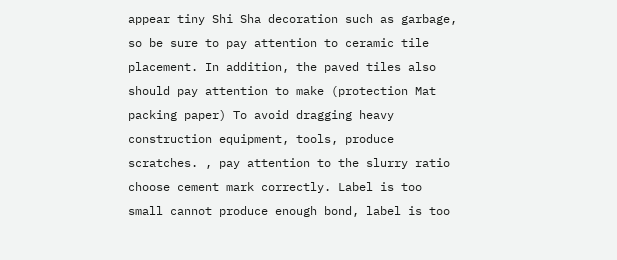appear tiny Shi Sha decoration such as garbage, so be sure to pay attention to ceramic tile placement. In addition, the paved tiles also should pay attention to make (protection Mat packing paper) To avoid dragging heavy construction equipment, tools, produce scratches. , pay attention to the slurry ratio choose cement mark correctly. Label is too small cannot produce enough bond, label is too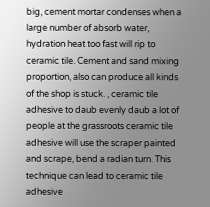big, cement mortar condenses when a large number of absorb water, hydration heat too fast will rip to ceramic tile. Cement and sand mixing proportion, also can produce all kinds of the shop is stuck. , ceramic tile adhesive to daub evenly daub a lot of people at the grassroots ceramic tile adhesive will use the scraper painted and scrape, bend a radian turn. This technique can lead to ceramic tile adhesive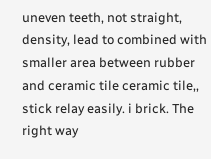uneven teeth, not straight, density, lead to combined with smaller area between rubber and ceramic tile ceramic tile,, stick relay easily. i brick. The right way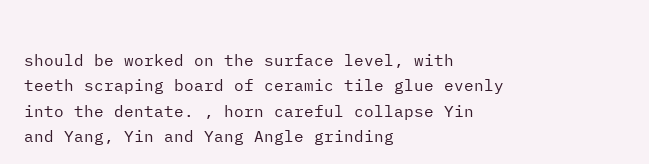should be worked on the surface level, with teeth scraping board of ceramic tile glue evenly into the dentate. , horn careful collapse Yin and Yang, Yin and Yang Angle grinding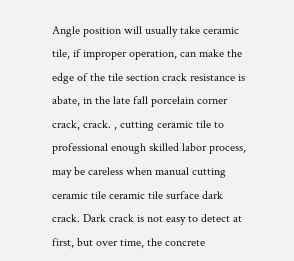Angle position will usually take ceramic tile, if improper operation, can make the edge of the tile section crack resistance is abate, in the late fall porcelain corner crack, crack. , cutting ceramic tile to professional enough skilled labor process, may be careless when manual cutting ceramic tile ceramic tile surface dark crack. Dark crack is not easy to detect at first, but over time, the concrete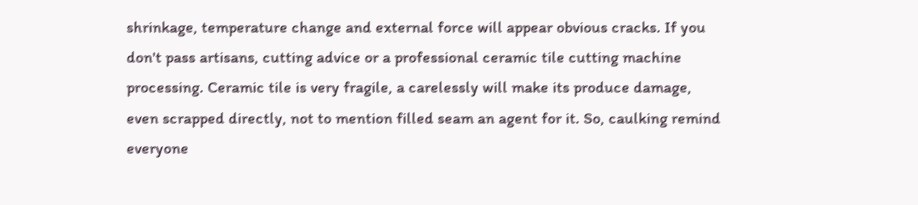shrinkage, temperature change and external force will appear obvious cracks. If you don't pass artisans, cutting advice or a professional ceramic tile cutting machine processing. Ceramic tile is very fragile, a carelessly will make its produce damage, even scrapped directly, not to mention filled seam an agent for it. So, caulking remind everyone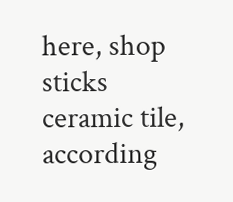here, shop sticks ceramic tile, according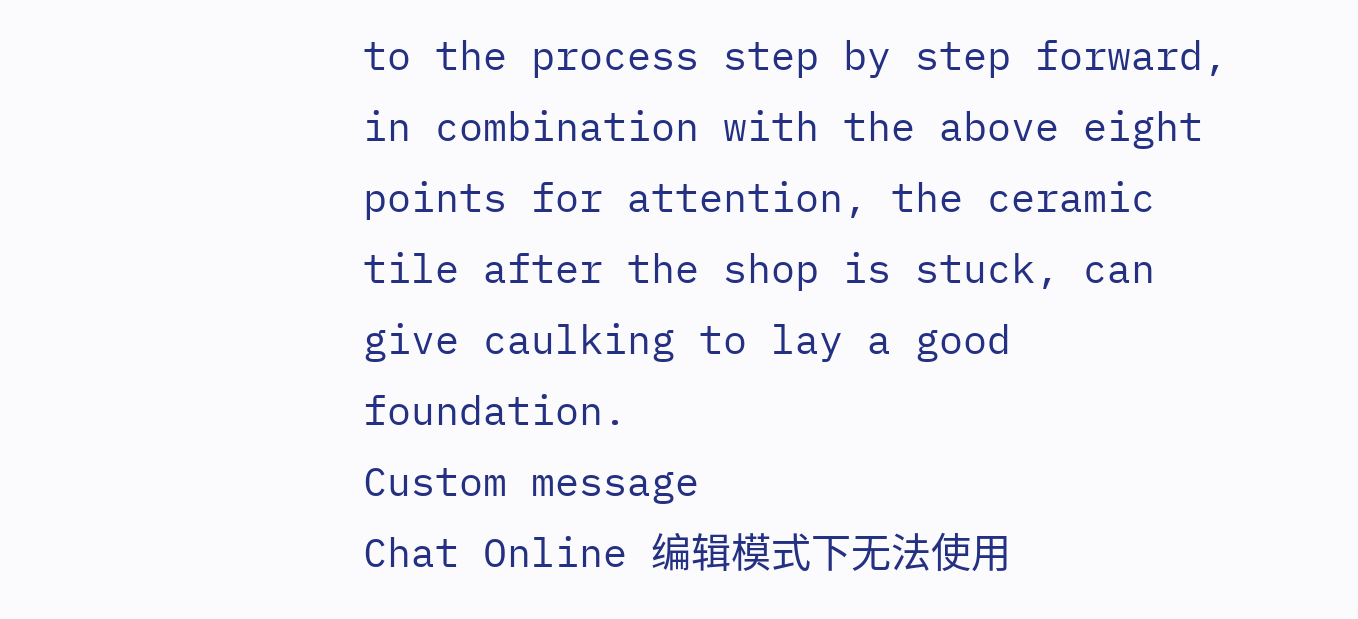to the process step by step forward, in combination with the above eight points for attention, the ceramic tile after the shop is stuck, can give caulking to lay a good foundation.
Custom message
Chat Online 编辑模式下无法使用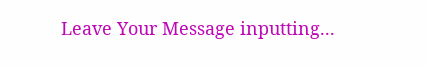Leave Your Message inputting...